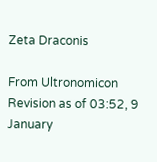Zeta Draconis

From Ultronomicon
Revision as of 03:52, 9 January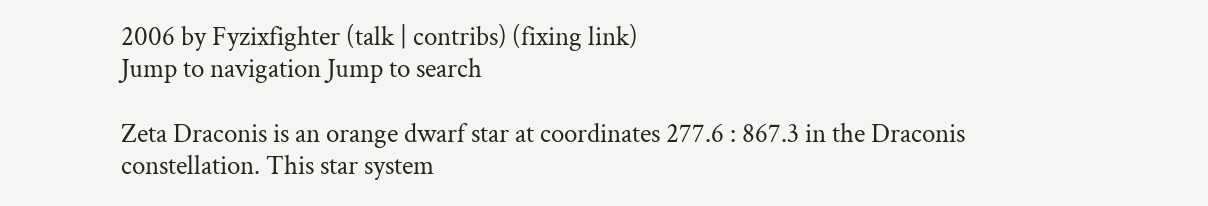2006 by Fyzixfighter (talk | contribs) (fixing link)
Jump to navigation Jump to search

Zeta Draconis is an orange dwarf star at coordinates 277.6 : 867.3 in the Draconis constellation. This star system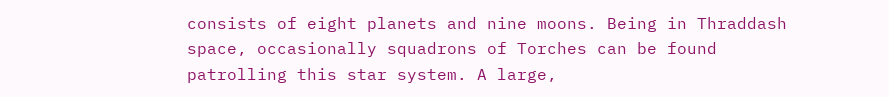consists of eight planets and nine moons. Being in Thraddash space, occasionally squadrons of Torches can be found patrolling this star system. A large,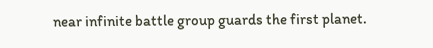near infinite battle group guards the first planet.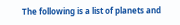The following is a list of planets and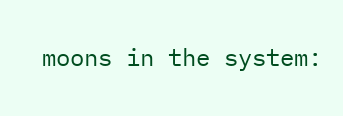moons in the system: